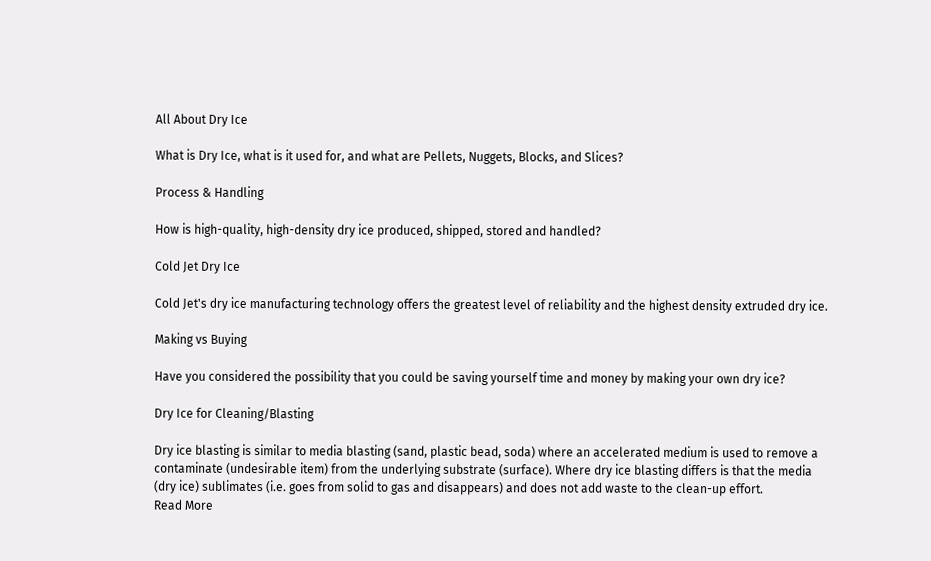All About Dry Ice

What is Dry Ice, what is it used for, and what are Pellets, Nuggets, Blocks, and Slices?

Process & Handling

How is high-quality, high-density dry ice produced, shipped, stored and handled?

Cold Jet Dry Ice

Cold Jet's dry ice manufacturing technology offers the greatest level of reliability and the highest density extruded dry ice.

Making vs Buying

Have you considered the possibility that you could be saving yourself time and money by making your own dry ice?

Dry Ice for Cleaning/Blasting

Dry ice blasting is similar to media blasting (sand, plastic bead, soda) where an accelerated medium is used to remove a contaminate (undesirable item) from the underlying substrate (surface). Where dry ice blasting differs is that the media (dry ice) sublimates (i.e. goes from solid to gas and disappears) and does not add waste to the clean-up effort.
Read More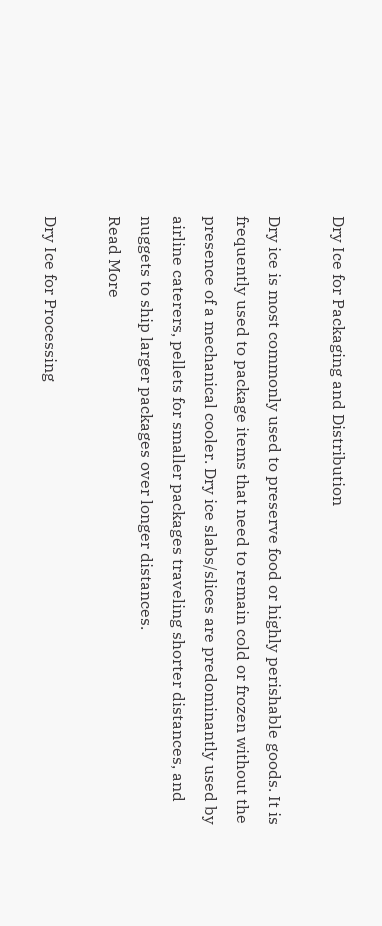Dry Ice for Packaging and Distribution

Dry ice is most commonly used to preserve food or highly perishable goods. It is frequently used to package items that need to remain cold or frozen without the presence of a mechanical cooler. Dry ice slabs/slices are predominantly used by airline caterers, pellets for smaller packages traveling shorter distances, and nuggets to ship larger packages over longer distances.
Read More

Dry Ice for Processing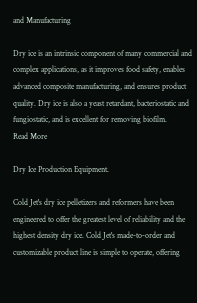and Manufacturing

Dry ice is an intrinsic component of many commercial and complex applications, as it improves food safety, enables advanced composite manufacturing, and ensures product quality. Dry ice is also a yeast retardant, bacteriostatic and fungiostatic, and is excellent for removing biofilm.
Read More

Dry Ice Production Equipment.

Cold Jet's dry ice pelletizers and reformers have been engineered to offer the greatest level of reliability and the highest density dry ice. Cold Jet's made-to-order and customizable product line is simple to operate, offering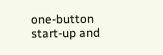one-button start-up and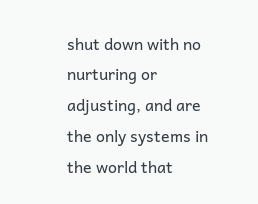shut down with no nurturing or adjusting, and are the only systems in the world that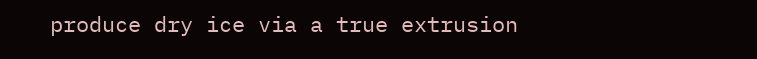produce dry ice via a true extrusion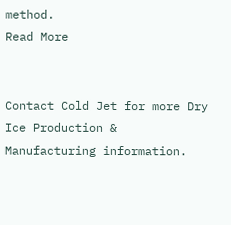method.
Read More


Contact Cold Jet for more Dry Ice Production & Manufacturing information.